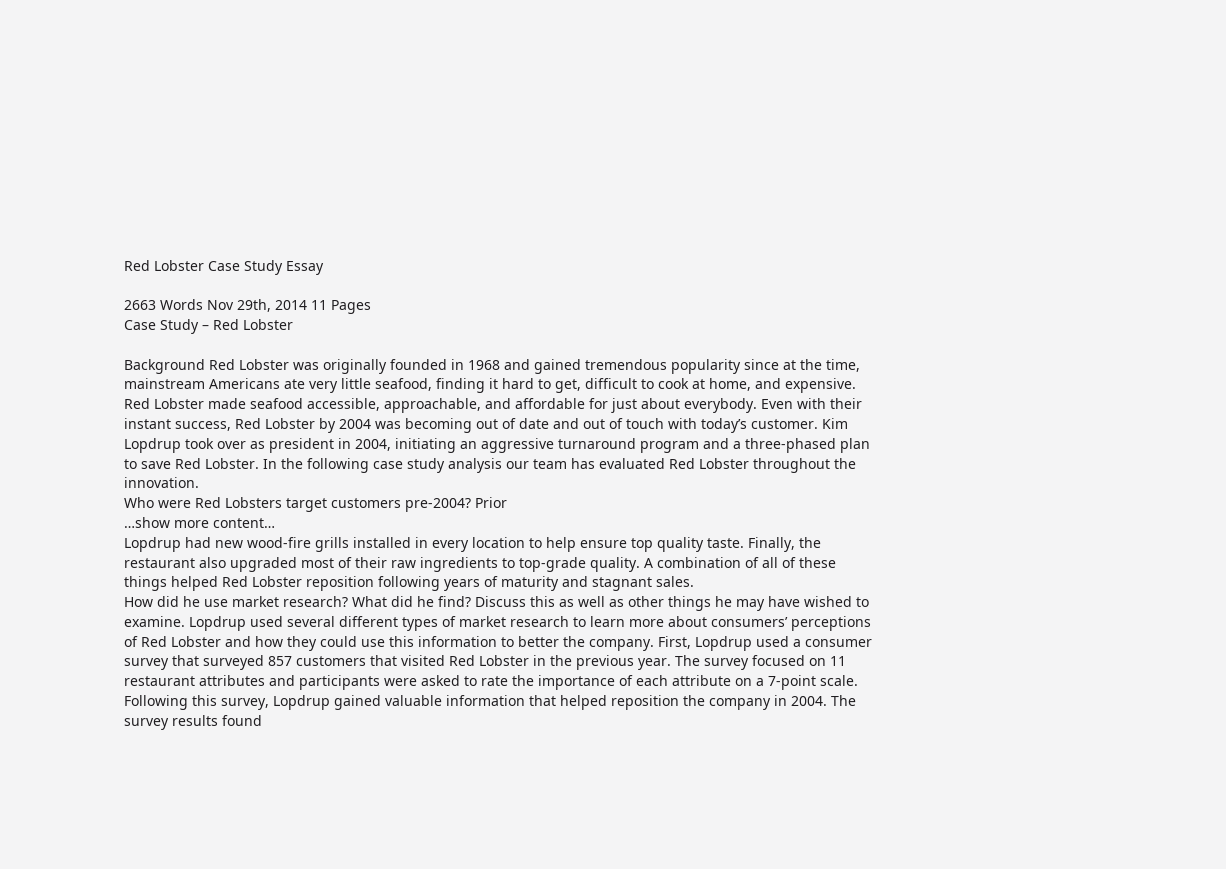Red Lobster Case Study Essay

2663 Words Nov 29th, 2014 11 Pages
Case Study – Red Lobster

Background Red Lobster was originally founded in 1968 and gained tremendous popularity since at the time, mainstream Americans ate very little seafood, finding it hard to get, difficult to cook at home, and expensive. Red Lobster made seafood accessible, approachable, and affordable for just about everybody. Even with their instant success, Red Lobster by 2004 was becoming out of date and out of touch with today’s customer. Kim Lopdrup took over as president in 2004, initiating an aggressive turnaround program and a three-phased plan to save Red Lobster. In the following case study analysis our team has evaluated Red Lobster throughout the innovation.
Who were Red Lobsters target customers pre-2004? Prior
…show more content…
Lopdrup had new wood-fire grills installed in every location to help ensure top quality taste. Finally, the restaurant also upgraded most of their raw ingredients to top-grade quality. A combination of all of these things helped Red Lobster reposition following years of maturity and stagnant sales.
How did he use market research? What did he find? Discuss this as well as other things he may have wished to examine. Lopdrup used several different types of market research to learn more about consumers’ perceptions of Red Lobster and how they could use this information to better the company. First, Lopdrup used a consumer survey that surveyed 857 customers that visited Red Lobster in the previous year. The survey focused on 11 restaurant attributes and participants were asked to rate the importance of each attribute on a 7-point scale. Following this survey, Lopdrup gained valuable information that helped reposition the company in 2004. The survey results found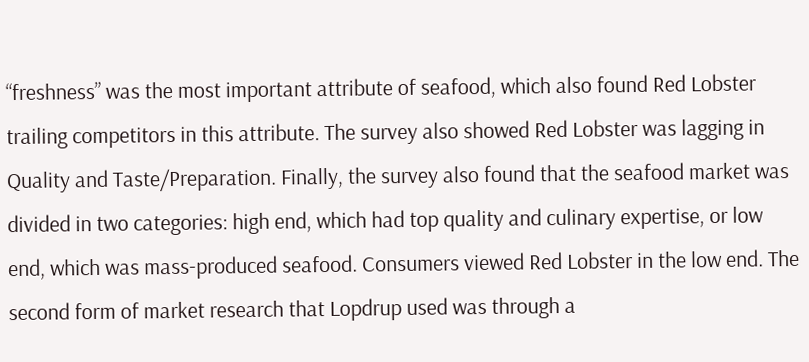“freshness” was the most important attribute of seafood, which also found Red Lobster trailing competitors in this attribute. The survey also showed Red Lobster was lagging in Quality and Taste/Preparation. Finally, the survey also found that the seafood market was divided in two categories: high end, which had top quality and culinary expertise, or low end, which was mass-produced seafood. Consumers viewed Red Lobster in the low end. The second form of market research that Lopdrup used was through a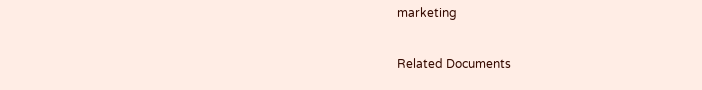marketing

Related Documents